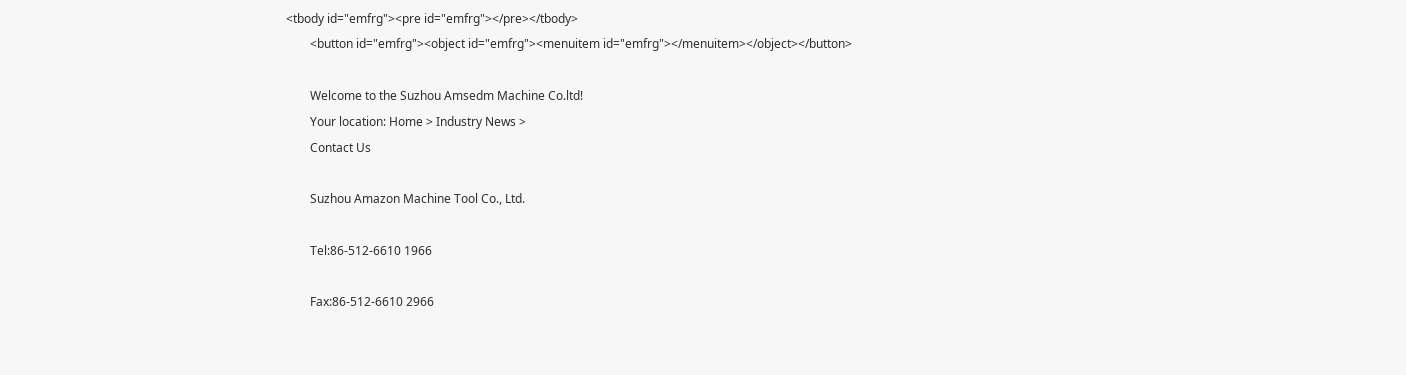<tbody id="emfrg"><pre id="emfrg"></pre></tbody>
        <button id="emfrg"><object id="emfrg"><menuitem id="emfrg"></menuitem></object></button>

        Welcome to the Suzhou Amsedm Machine Co.ltd!
        Your location: Home > Industry News >
        Contact Us

        Suzhou Amazon Machine Tool Co., Ltd.

        Tel:86-512-6610 1966

        Fax:86-512-6610 2966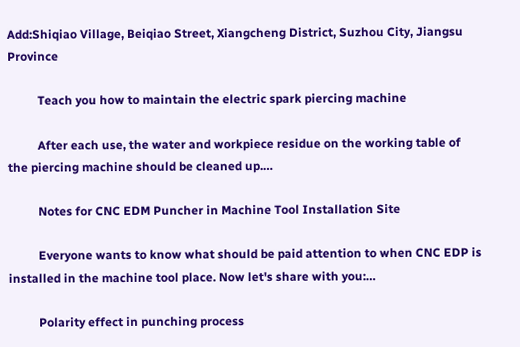Add:Shiqiao Village, Beiqiao Street, Xiangcheng District, Suzhou City, Jiangsu Province

          Teach you how to maintain the electric spark piercing machine

          After each use, the water and workpiece residue on the working table of the piercing machine should be cleaned up.…

          Notes for CNC EDM Puncher in Machine Tool Installation Site

          Everyone wants to know what should be paid attention to when CNC EDP is installed in the machine tool place. Now let's share with you:…

          Polarity effect in punching process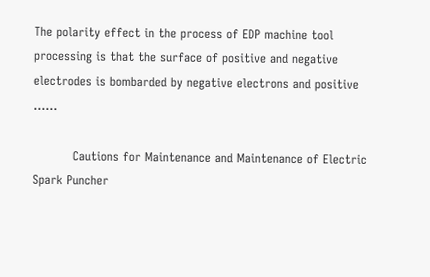The polarity effect in the process of EDP machine tool processing is that the surface of positive and negative electrodes is bombarded by negative electrons and positive ……

          Cautions for Maintenance and Maintenance of Electric Spark Puncher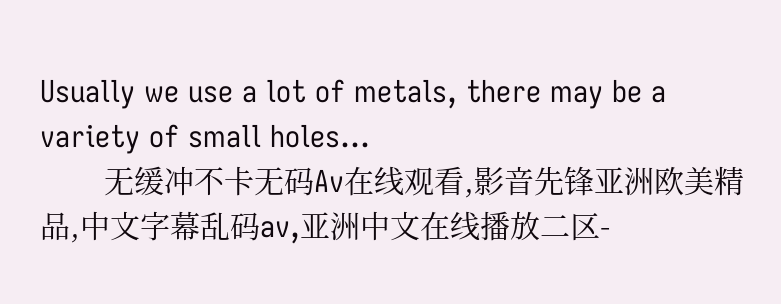Usually we use a lot of metals, there may be a variety of small holes…
        无缓冲不卡无码Av在线观看,影音先锋亚洲欧美精品,中文字幕乱码av,亚洲中文在线播放二区-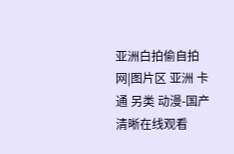亚洲白拍偷自拍网|图片区 亚洲 卡通 另类 动漫-国产清晰在线观看